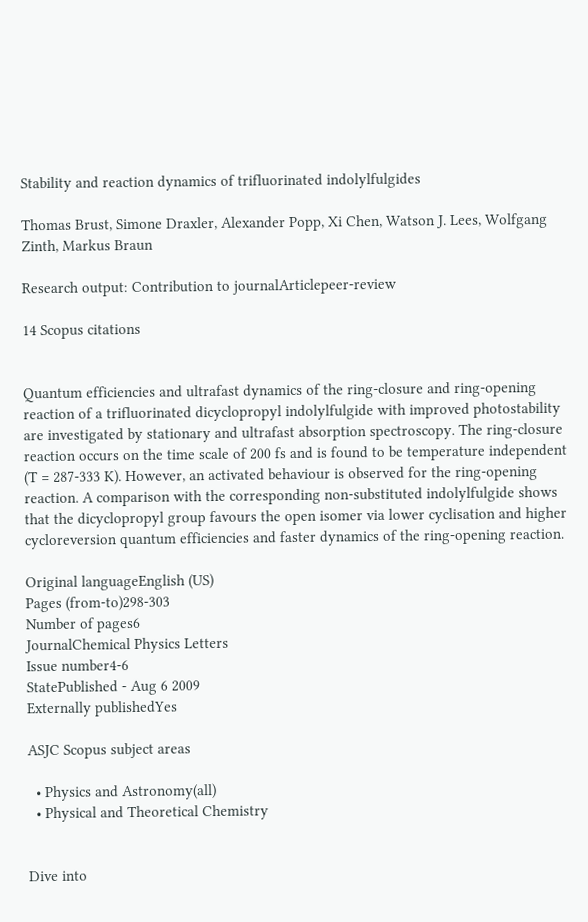Stability and reaction dynamics of trifluorinated indolylfulgides

Thomas Brust, Simone Draxler, Alexander Popp, Xi Chen, Watson J. Lees, Wolfgang Zinth, Markus Braun

Research output: Contribution to journalArticlepeer-review

14 Scopus citations


Quantum efficiencies and ultrafast dynamics of the ring-closure and ring-opening reaction of a trifluorinated dicyclopropyl indolylfulgide with improved photostability are investigated by stationary and ultrafast absorption spectroscopy. The ring-closure reaction occurs on the time scale of 200 fs and is found to be temperature independent (T = 287-333 K). However, an activated behaviour is observed for the ring-opening reaction. A comparison with the corresponding non-substituted indolylfulgide shows that the dicyclopropyl group favours the open isomer via lower cyclisation and higher cycloreversion quantum efficiencies and faster dynamics of the ring-opening reaction.

Original languageEnglish (US)
Pages (from-to)298-303
Number of pages6
JournalChemical Physics Letters
Issue number4-6
StatePublished - Aug 6 2009
Externally publishedYes

ASJC Scopus subject areas

  • Physics and Astronomy(all)
  • Physical and Theoretical Chemistry


Dive into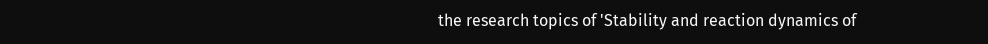the research topics of 'Stability and reaction dynamics of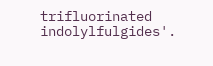trifluorinated indolylfulgides'.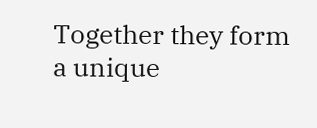Together they form a unique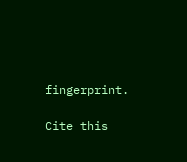fingerprint.

Cite this